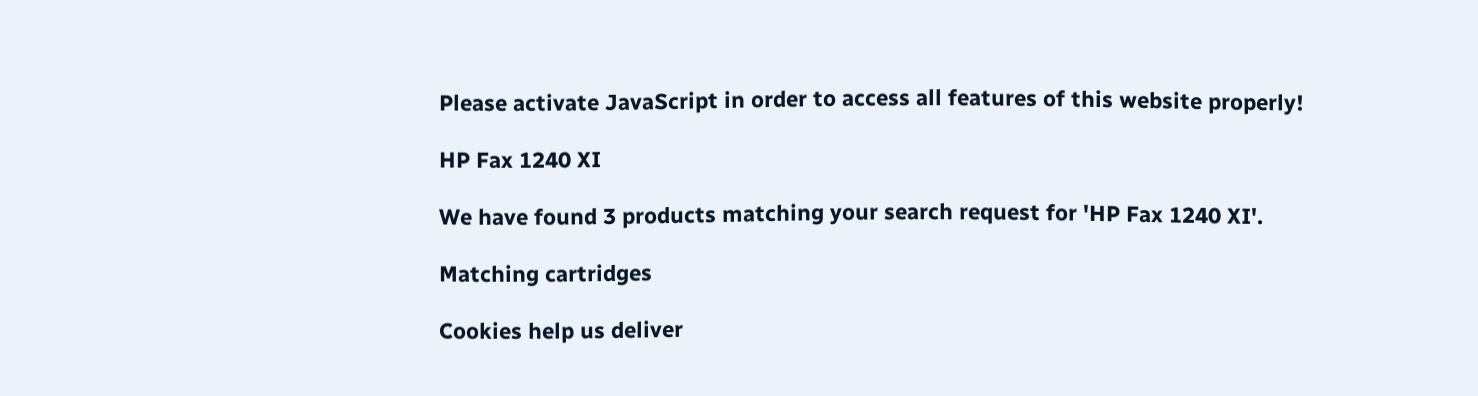Please activate JavaScript in order to access all features of this website properly!

HP Fax 1240 XI

We have found 3 products matching your search request for 'HP Fax 1240 XI'.

Matching cartridges

Cookies help us deliver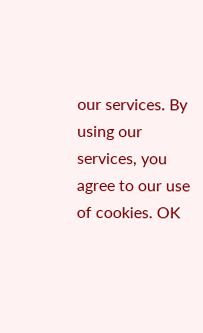our services. By using our services, you agree to our use of cookies. OK